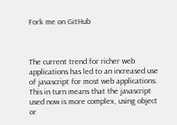Fork me on GitHub



The current trend for richer web applications has led to an increased use of javascript for most web applications. This in turn means that the javascript used now is more complex, using object or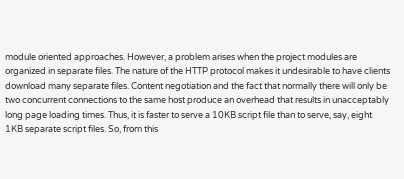module oriented approaches. However, a problem arises when the project modules are organized in separate files. The nature of the HTTP protocol makes it undesirable to have clients download many separate files. Content negotiation and the fact that normally there will only be two concurrent connections to the same host produce an overhead that results in unacceptably long page loading times. Thus, it is faster to serve a 10KB script file than to serve, say, eight 1KB separate script files. So, from this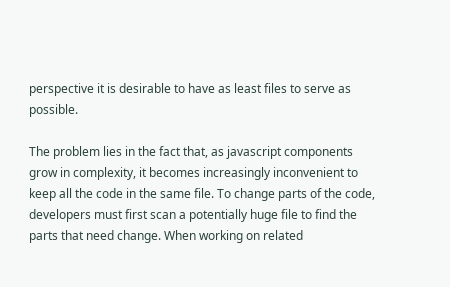perspective it is desirable to have as least files to serve as possible.

The problem lies in the fact that, as javascript components grow in complexity, it becomes increasingly inconvenient to keep all the code in the same file. To change parts of the code, developers must first scan a potentially huge file to find the parts that need change. When working on related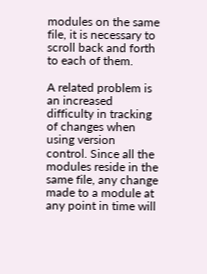modules on the same file, it is necessary to scroll back and forth to each of them.

A related problem is an increased difficulty in tracking of changes when using version control. Since all the modules reside in the same file, any change made to a module at any point in time will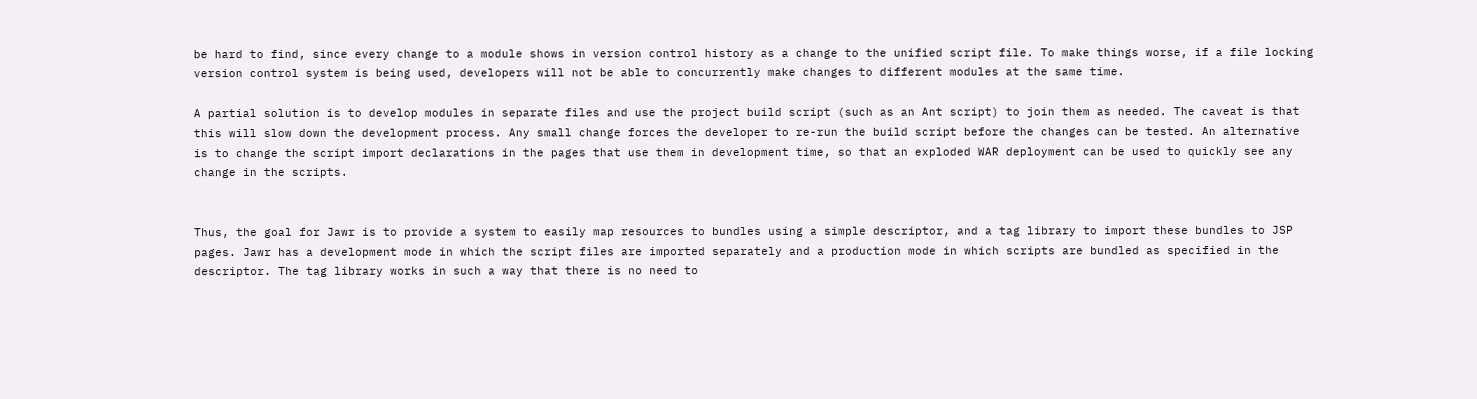be hard to find, since every change to a module shows in version control history as a change to the unified script file. To make things worse, if a file locking version control system is being used, developers will not be able to concurrently make changes to different modules at the same time.

A partial solution is to develop modules in separate files and use the project build script (such as an Ant script) to join them as needed. The caveat is that this will slow down the development process. Any small change forces the developer to re-run the build script before the changes can be tested. An alternative is to change the script import declarations in the pages that use them in development time, so that an exploded WAR deployment can be used to quickly see any change in the scripts.


Thus, the goal for Jawr is to provide a system to easily map resources to bundles using a simple descriptor, and a tag library to import these bundles to JSP pages. Jawr has a development mode in which the script files are imported separately and a production mode in which scripts are bundled as specified in the descriptor. The tag library works in such a way that there is no need to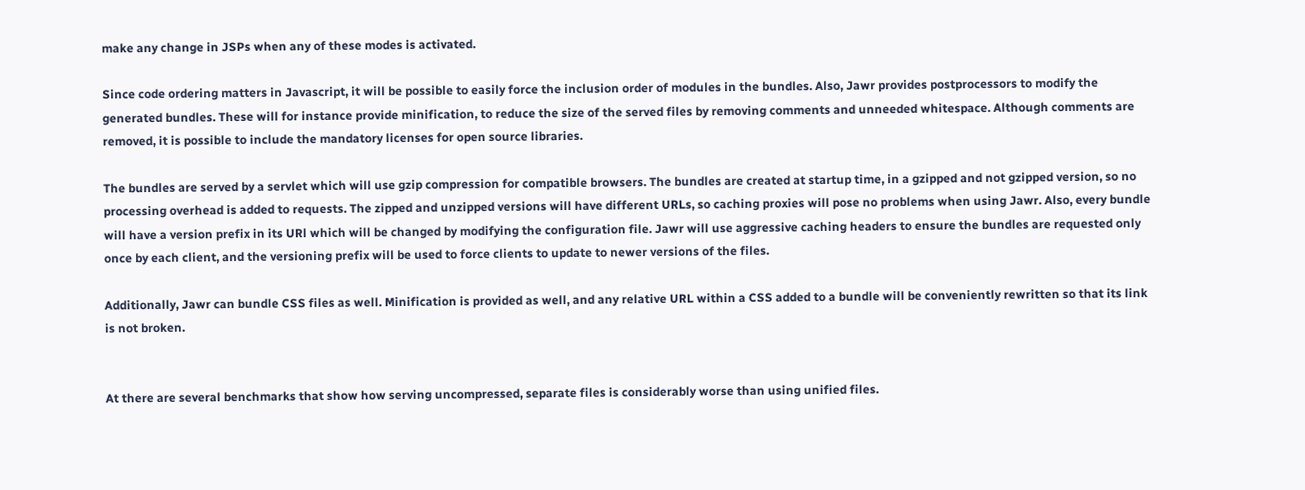make any change in JSPs when any of these modes is activated.

Since code ordering matters in Javascript, it will be possible to easily force the inclusion order of modules in the bundles. Also, Jawr provides postprocessors to modify the generated bundles. These will for instance provide minification, to reduce the size of the served files by removing comments and unneeded whitespace. Although comments are removed, it is possible to include the mandatory licenses for open source libraries.

The bundles are served by a servlet which will use gzip compression for compatible browsers. The bundles are created at startup time, in a gzipped and not gzipped version, so no processing overhead is added to requests. The zipped and unzipped versions will have different URLs, so caching proxies will pose no problems when using Jawr. Also, every bundle will have a version prefix in its URl which will be changed by modifying the configuration file. Jawr will use aggressive caching headers to ensure the bundles are requested only once by each client, and the versioning prefix will be used to force clients to update to newer versions of the files.

Additionally, Jawr can bundle CSS files as well. Minification is provided as well, and any relative URL within a CSS added to a bundle will be conveniently rewritten so that its link is not broken.


At there are several benchmarks that show how serving uncompressed, separate files is considerably worse than using unified files.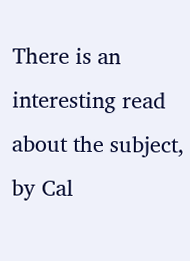There is an interesting read about the subject, by Cal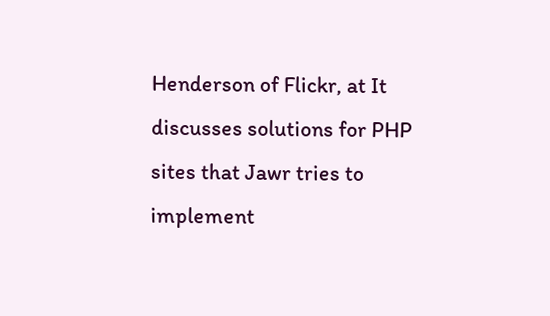Henderson of Flickr, at It discusses solutions for PHP sites that Jawr tries to implement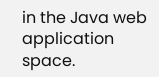in the Java web application space.